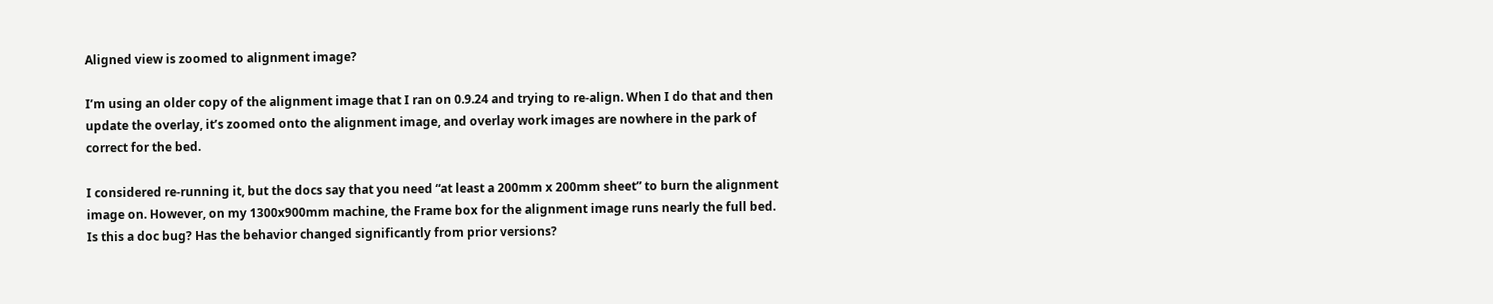Aligned view is zoomed to alignment image?

I’m using an older copy of the alignment image that I ran on 0.9.24 and trying to re-align. When I do that and then update the overlay, it’s zoomed onto the alignment image, and overlay work images are nowhere in the park of correct for the bed.

I considered re-running it, but the docs say that you need “at least a 200mm x 200mm sheet” to burn the alignment image on. However, on my 1300x900mm machine, the Frame box for the alignment image runs nearly the full bed. Is this a doc bug? Has the behavior changed significantly from prior versions?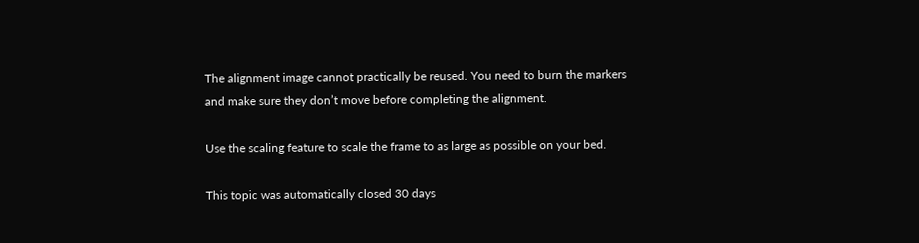The alignment image cannot practically be reused. You need to burn the markers and make sure they don’t move before completing the alignment.

Use the scaling feature to scale the frame to as large as possible on your bed.

This topic was automatically closed 30 days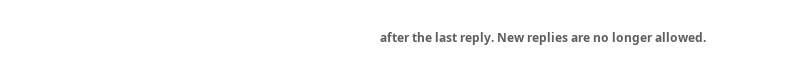after the last reply. New replies are no longer allowed.